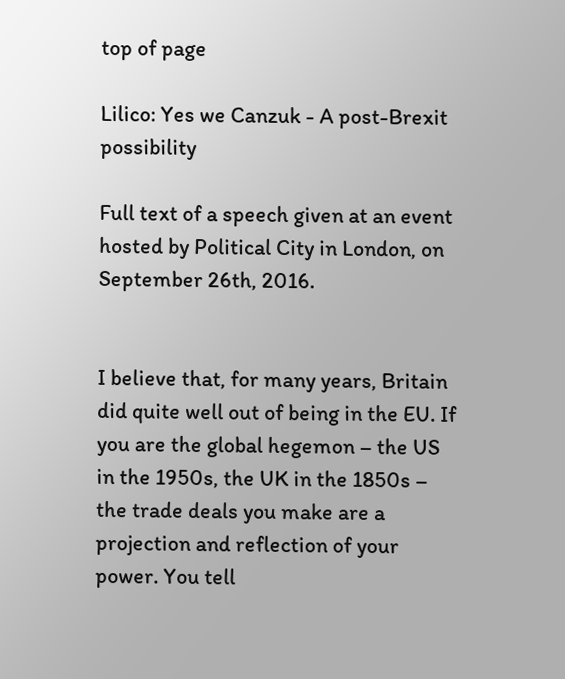top of page

Lilico: Yes we Canzuk - A post-Brexit possibility

Full text of a speech given at an event hosted by Political City in London, on September 26th, 2016.


I believe that, for many years, Britain did quite well out of being in the EU. If you are the global hegemon – the US in the 1950s, the UK in the 1850s – the trade deals you make are a projection and reflection of your power. You tell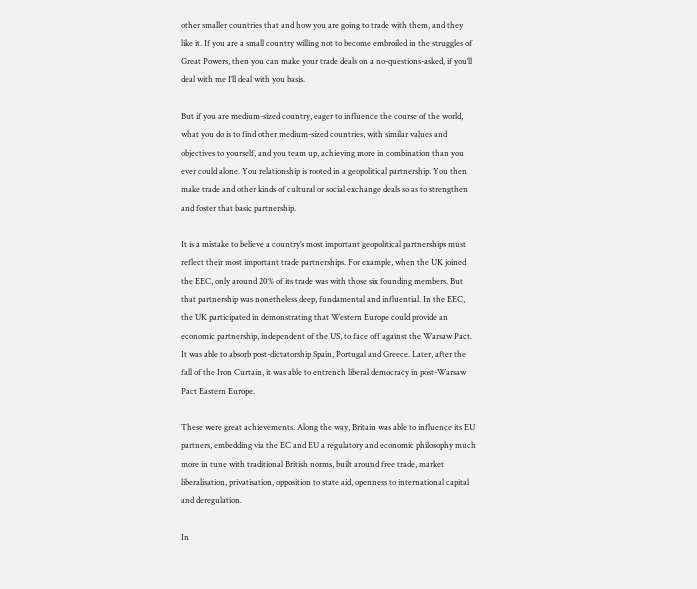other smaller countries that and how you are going to trade with them, and they like it. If you are a small country willing not to become embroiled in the struggles of Great Powers, then you can make your trade deals on a no-questions-asked, if you’ll deal with me I’ll deal with you basis.

But if you are medium-sized country, eager to influence the course of the world, what you do is to find other medium-sized countries, with similar values and objectives to yourself, and you team up, achieving more in combination than you ever could alone. You relationship is rooted in a geopolitical partnership. You then make trade and other kinds of cultural or social exchange deals so as to strengthen and foster that basic partnership.

It is a mistake to believe a country’s most important geopolitical partnerships must reflect their most important trade partnerships. For example, when the UK joined the EEC, only around 20% of its trade was with those six founding members. But that partnership was nonetheless deep, fundamental and influential. In the EEC, the UK participated in demonstrating that Western Europe could provide an economic partnership, independent of the US, to face off against the Warsaw Pact. It was able to absorb post-dictatorship Spain, Portugal and Greece. Later, after the fall of the Iron Curtain, it was able to entrench liberal democracy in post-Warsaw Pact Eastern Europe.

These were great achievements. Along the way, Britain was able to influence its EU partners, embedding via the EC and EU a regulatory and economic philosophy much more in tune with traditional British norms, built around free trade, market liberalisation, privatisation, opposition to state aid, openness to international capital and deregulation.

In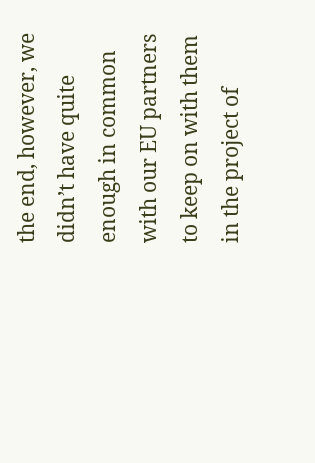the end, however, we didn’t have quite enough in common with our EU partners to keep on with them in the project of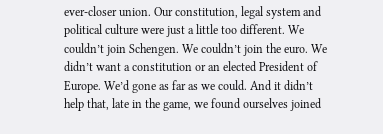ever-closer union. Our constitution, legal system and political culture were just a little too different. We couldn’t join Schengen. We couldn’t join the euro. We didn’t want a constitution or an elected President of Europe. We’d gone as far as we could. And it didn’t help that, late in the game, we found ourselves joined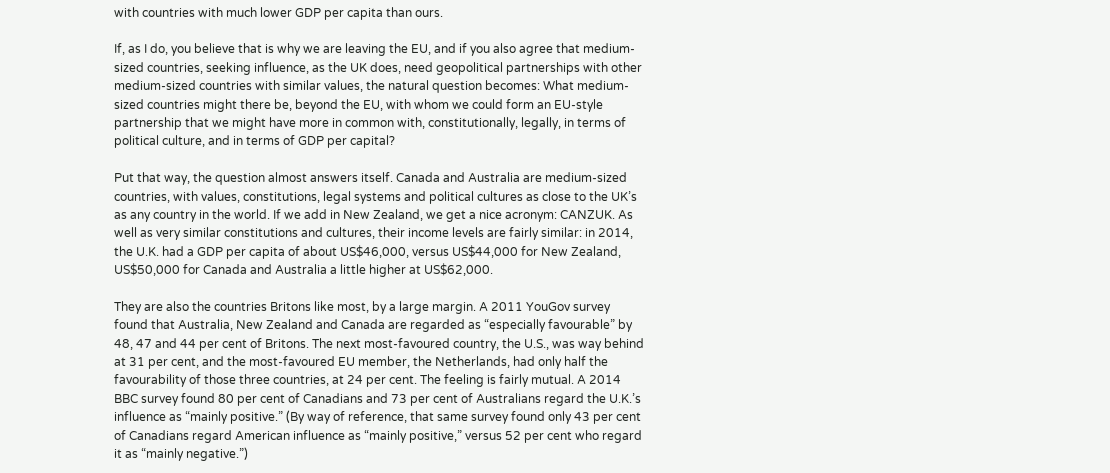with countries with much lower GDP per capita than ours.

If, as I do, you believe that is why we are leaving the EU, and if you also agree that medium-sized countries, seeking influence, as the UK does, need geopolitical partnerships with other medium-sized countries with similar values, the natural question becomes: What medium-sized countries might there be, beyond the EU, with whom we could form an EU-style partnership that we might have more in common with, constitutionally, legally, in terms of political culture, and in terms of GDP per capital?

Put that way, the question almost answers itself. Canada and Australia are medium-sized countries, with values, constitutions, legal systems and political cultures as close to the UK’s as any country in the world. If we add in New Zealand, we get a nice acronym: CANZUK. As well as very similar constitutions and cultures, their income levels are fairly similar: in 2014, the U.K. had a GDP per capita of about US$46,000, versus US$44,000 for New Zealand, US$50,000 for Canada and Australia a little higher at US$62,000.

They are also the countries Britons like most, by a large margin. A 2011 YouGov survey found that Australia, New Zealand and Canada are regarded as “especially favourable” by 48, 47 and 44 per cent of Britons. The next most-favoured country, the U.S., was way behind at 31 per cent, and the most-favoured EU member, the Netherlands, had only half the favourability of those three countries, at 24 per cent. The feeling is fairly mutual. A 2014 BBC survey found 80 per cent of Canadians and 73 per cent of Australians regard the U.K.’s influence as “mainly positive.” (By way of reference, that same survey found only 43 per cent of Canadians regard American influence as “mainly positive,” versus 52 per cent who regard it as “mainly negative.”)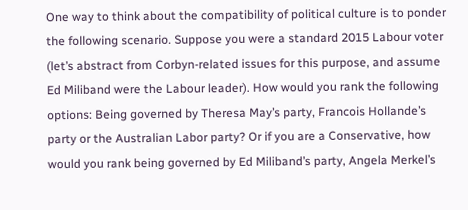One way to think about the compatibility of political culture is to ponder the following scenario. Suppose you were a standard 2015 Labour voter (let’s abstract from Corbyn-related issues for this purpose, and assume Ed Miliband were the Labour leader). How would you rank the following options: Being governed by Theresa May’s party, Francois Hollande’s party or the Australian Labor party? Or if you are a Conservative, how would you rank being governed by Ed Miliband’s party, Angela Merkel’s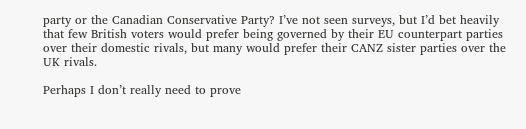party or the Canadian Conservative Party? I’ve not seen surveys, but I’d bet heavily that few British voters would prefer being governed by their EU counterpart parties over their domestic rivals, but many would prefer their CANZ sister parties over the UK rivals.

Perhaps I don’t really need to prove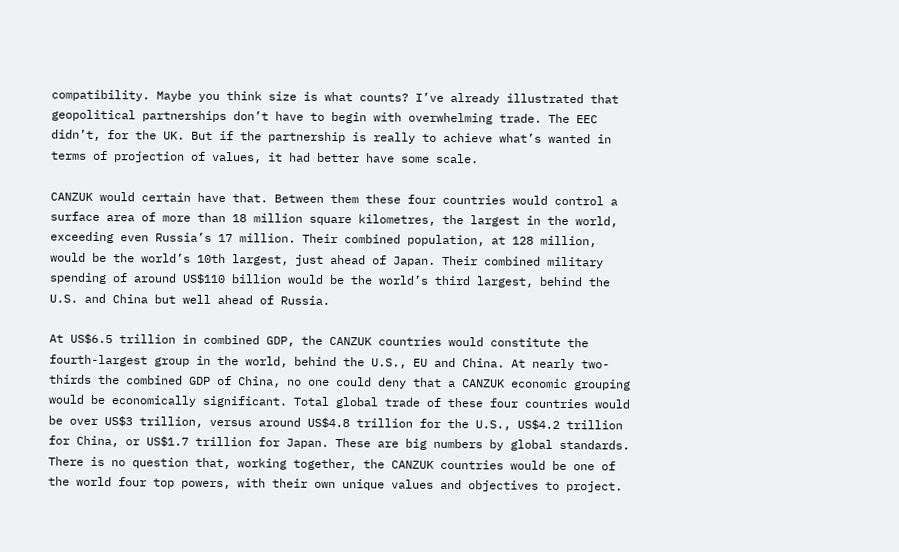compatibility. Maybe you think size is what counts? I’ve already illustrated that geopolitical partnerships don’t have to begin with overwhelming trade. The EEC didn’t, for the UK. But if the partnership is really to achieve what’s wanted in terms of projection of values, it had better have some scale.

CANZUK would certain have that. Between them these four countries would control a surface area of more than 18 million square kilometres, the largest in the world, exceeding even Russia’s 17 million. Their combined population, at 128 million, would be the world’s 10th largest, just ahead of Japan. Their combined military spending of around US$110 billion would be the world’s third largest, behind the U.S. and China but well ahead of Russia.

At US$6.5 trillion in combined GDP, the CANZUK countries would constitute the fourth-largest group in the world, behind the U.S., EU and China. At nearly two-thirds the combined GDP of China, no one could deny that a CANZUK economic grouping would be economically significant. Total global trade of these four countries would be over US$3 trillion, versus around US$4.8 trillion for the U.S., US$4.2 trillion for China, or US$1.7 trillion for Japan. These are big numbers by global standards. There is no question that, working together, the CANZUK countries would be one of the world four top powers, with their own unique values and objectives to project.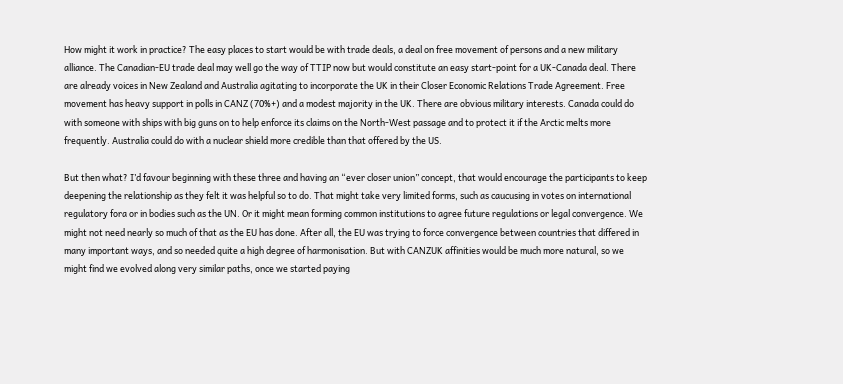How might it work in practice? The easy places to start would be with trade deals, a deal on free movement of persons and a new military alliance. The Canadian-EU trade deal may well go the way of TTIP now but would constitute an easy start-point for a UK-Canada deal. There are already voices in New Zealand and Australia agitating to incorporate the UK in their Closer Economic Relations Trade Agreement. Free movement has heavy support in polls in CANZ (70%+) and a modest majority in the UK. There are obvious military interests. Canada could do with someone with ships with big guns on to help enforce its claims on the North-West passage and to protect it if the Arctic melts more frequently. Australia could do with a nuclear shield more credible than that offered by the US.

But then what? I’d favour beginning with these three and having an “ever closer union” concept, that would encourage the participants to keep deepening the relationship as they felt it was helpful so to do. That might take very limited forms, such as caucusing in votes on international regulatory fora or in bodies such as the UN. Or it might mean forming common institutions to agree future regulations or legal convergence. We might not need nearly so much of that as the EU has done. After all, the EU was trying to force convergence between countries that differed in many important ways, and so needed quite a high degree of harmonisation. But with CANZUK affinities would be much more natural, so we might find we evolved along very similar paths, once we started paying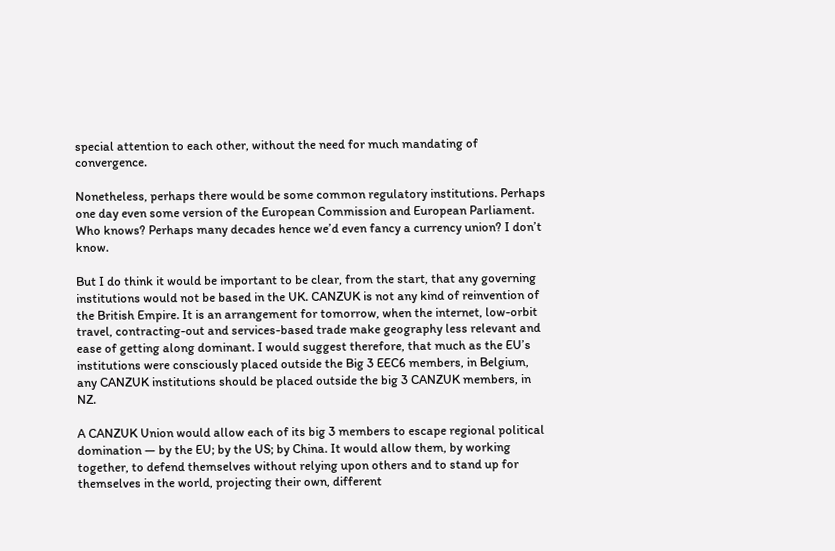special attention to each other, without the need for much mandating of convergence.

Nonetheless, perhaps there would be some common regulatory institutions. Perhaps one day even some version of the European Commission and European Parliament. Who knows? Perhaps many decades hence we’d even fancy a currency union? I don’t know.

But I do think it would be important to be clear, from the start, that any governing institutions would not be based in the UK. CANZUK is not any kind of reinvention of the British Empire. It is an arrangement for tomorrow, when the internet, low-orbit travel, contracting-out and services-based trade make geography less relevant and ease of getting along dominant. I would suggest therefore, that much as the EU’s institutions were consciously placed outside the Big 3 EEC6 members, in Belgium, any CANZUK institutions should be placed outside the big 3 CANZUK members, in NZ.

A CANZUK Union would allow each of its big 3 members to escape regional political domination — by the EU; by the US; by China. It would allow them, by working together, to defend themselves without relying upon others and to stand up for themselves in the world, projecting their own, different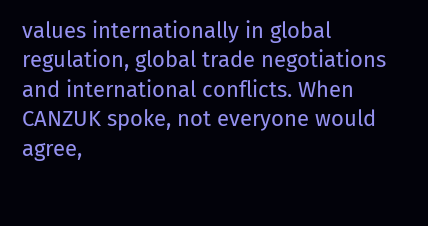values internationally in global regulation, global trade negotiations and international conflicts. When CANZUK spoke, not everyone would agree,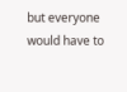but everyone would have to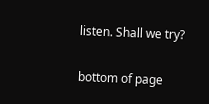listen. Shall we try?

bottom of page